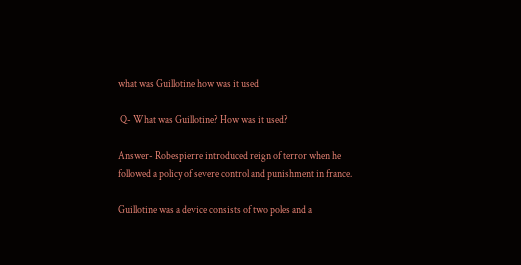what was Guillotine how was it used

 Q- What was Guillotine? How was it used?

Answer- Robespierre introduced reign of terror when he followed a policy of severe control and punishment in france.

Guillotine was a device consists of two poles and a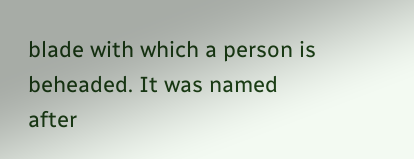blade with which a person is beheaded. It was named after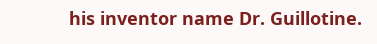his inventor name Dr. Guillotine.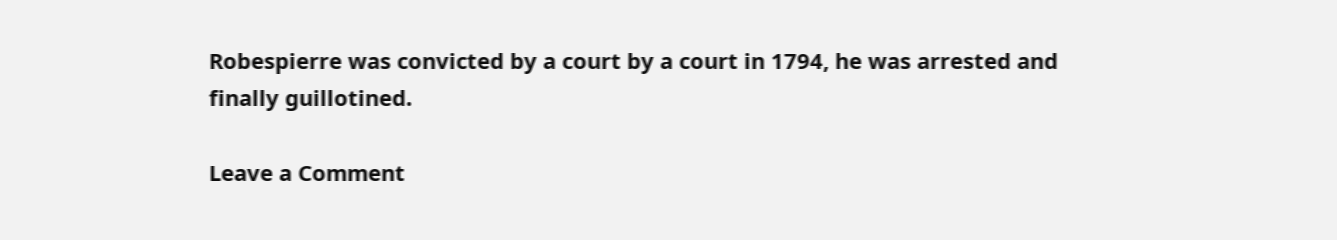Robespierre was convicted by a court by a court in 1794, he was arrested and finally guillotined.

Leave a Comment